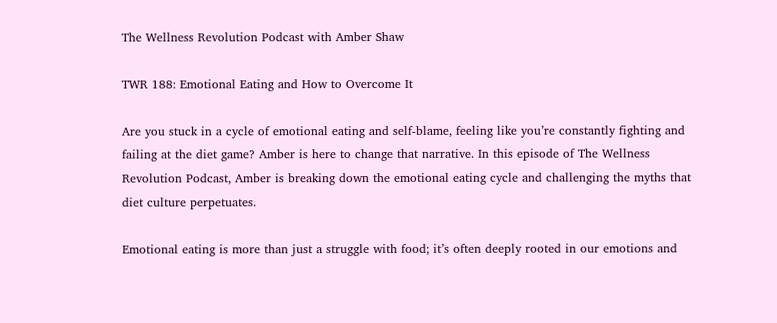The Wellness Revolution Podcast with Amber Shaw

TWR 188: Emotional Eating and How to Overcome It

Are you stuck in a cycle of emotional eating and self-blame, feeling like you’re constantly fighting and failing at the diet game? Amber is here to change that narrative. In this episode of The Wellness Revolution Podcast, Amber is breaking down the emotional eating cycle and challenging the myths that diet culture perpetuates.

Emotional eating is more than just a struggle with food; it’s often deeply rooted in our emotions and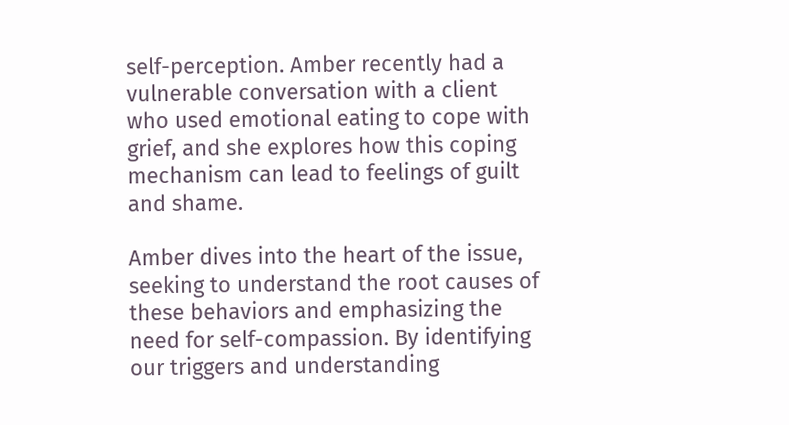self-perception. Amber recently had a vulnerable conversation with a client who used emotional eating to cope with grief, and she explores how this coping mechanism can lead to feelings of guilt and shame.

Amber dives into the heart of the issue, seeking to understand the root causes of these behaviors and emphasizing the need for self-compassion. By identifying our triggers and understanding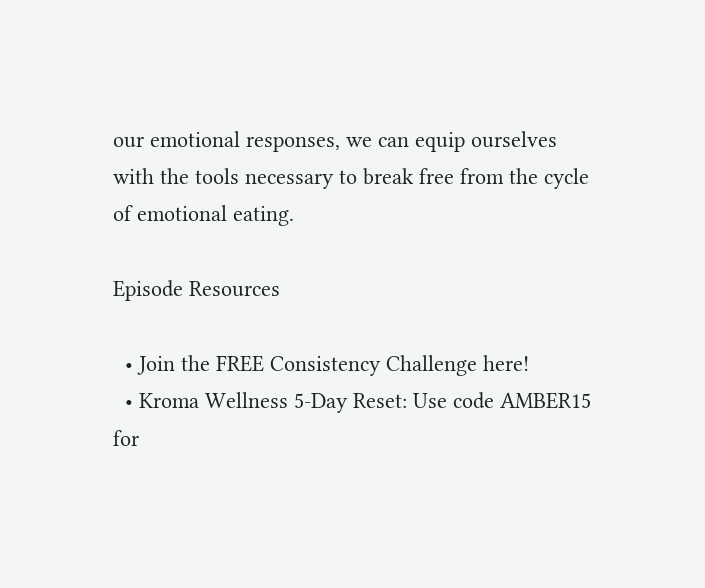our emotional responses, we can equip ourselves with the tools necessary to break free from the cycle of emotional eating.

Episode Resources

  • Join the FREE Consistency Challenge here!
  • Kroma Wellness 5-Day Reset: Use code AMBER15 for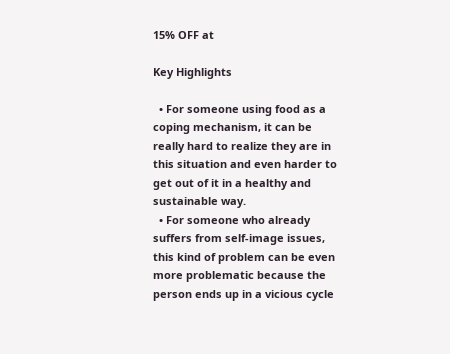15% OFF at

Key Highlights

  • For someone using food as a coping mechanism, it can be really hard to realize they are in this situation and even harder to get out of it in a healthy and sustainable way.
  • For someone who already suffers from self-image issues, this kind of problem can be even more problematic because the person ends up in a vicious cycle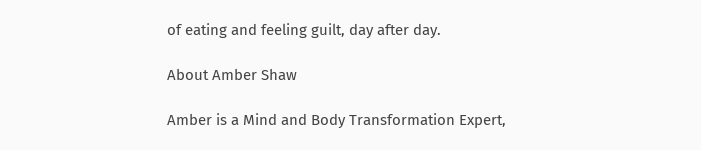of eating and feeling guilt, day after day.

About Amber Shaw

Amber is a Mind and Body Transformation Expert,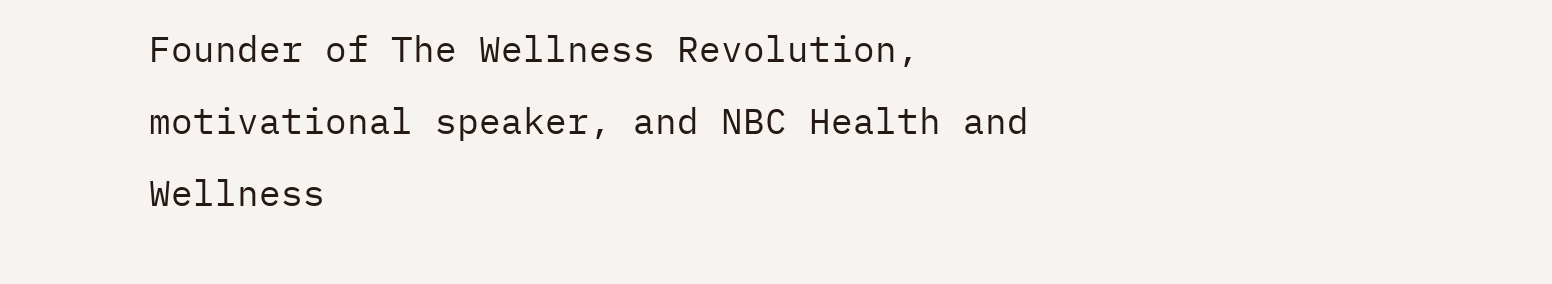Founder of The Wellness Revolution, motivational speaker, and NBC Health and Wellness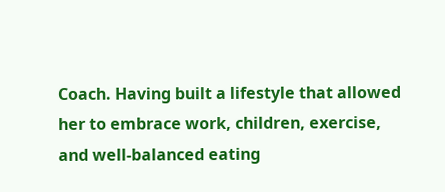Coach. Having built a lifestyle that allowed her to embrace work, children, exercise, and well-balanced eating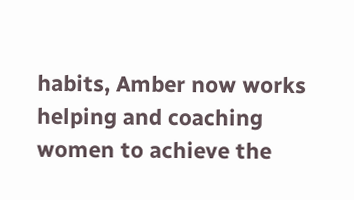habits, Amber now works helping and coaching women to achieve the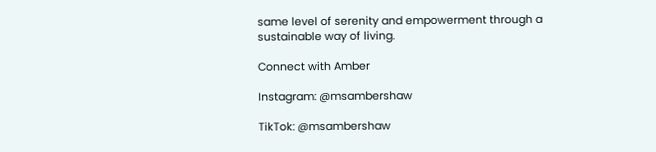same level of serenity and empowerment through a sustainable way of living.

Connect with Amber

Instagram: @msambershaw

TikTok: @msambershaw